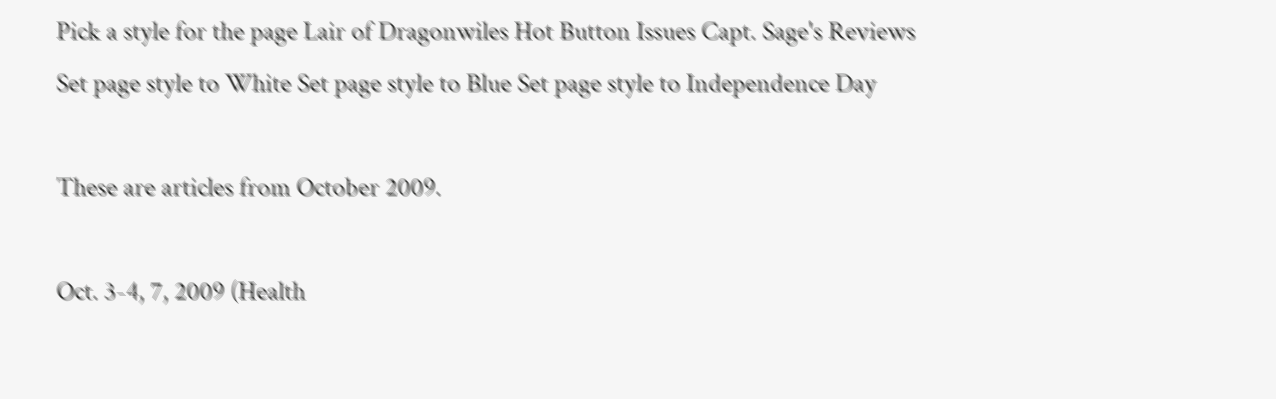Pick a style for the page Lair of Dragonwiles Hot Button Issues Capt. Sage's Reviews
Set page style to White Set page style to Blue Set page style to Independence Day

These are articles from October 2009.

Oct. 3-4, 7, 2009 (Health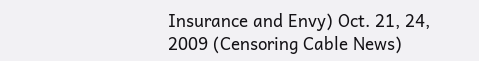Insurance and Envy) Oct. 21, 24, 2009 (Censoring Cable News)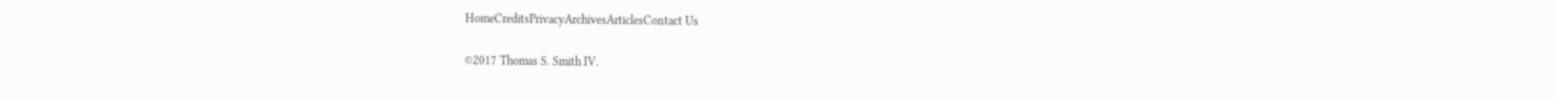HomeCreditsPrivacyArchivesArticlesContact Us

©2017 Thomas S. Smith IV.